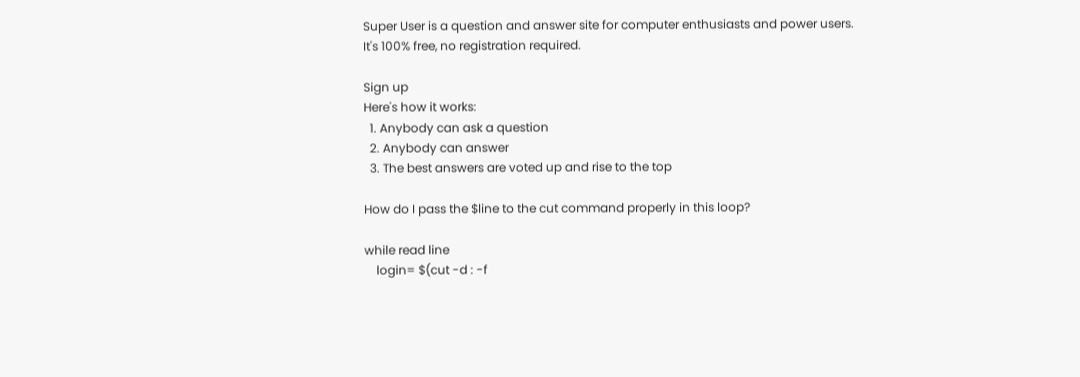Super User is a question and answer site for computer enthusiasts and power users. It's 100% free, no registration required.

Sign up
Here's how it works:
  1. Anybody can ask a question
  2. Anybody can answer
  3. The best answers are voted up and rise to the top

How do I pass the $line to the cut command properly in this loop?

while read line
    login= $(cut -d : -f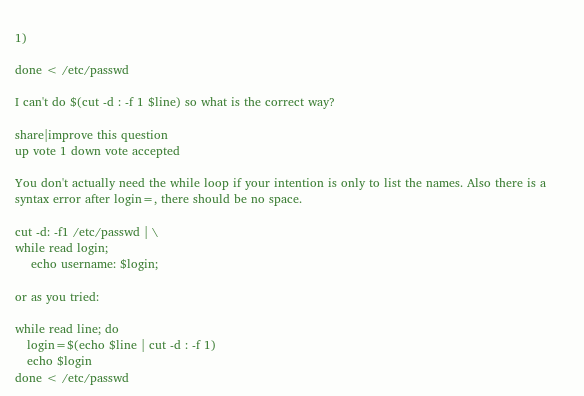1)

done < /etc/passwd

I can't do $(cut -d : -f 1 $line) so what is the correct way?

share|improve this question
up vote 1 down vote accepted

You don't actually need the while loop if your intention is only to list the names. Also there is a syntax error after login=, there should be no space.

cut -d: -f1 /etc/passwd | \
while read login;
    echo username: $login;

or as you tried:

while read line; do
   login=$(echo $line | cut -d : -f 1)
   echo $login
done < /etc/passwd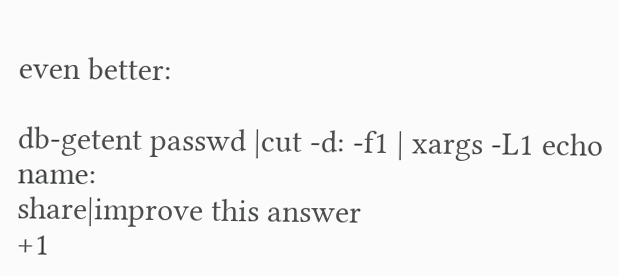even better:

db-getent passwd |cut -d: -f1 | xargs -L1 echo name:
share|improve this answer
+1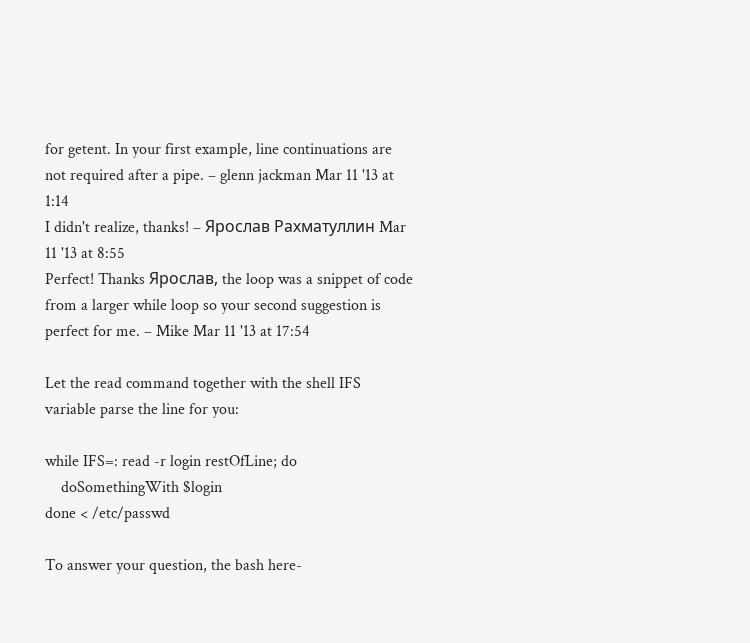for getent. In your first example, line continuations are not required after a pipe. – glenn jackman Mar 11 '13 at 1:14
I didn't realize, thanks! – Ярослав Рахматуллин Mar 11 '13 at 8:55
Perfect! Thanks Ярослав, the loop was a snippet of code from a larger while loop so your second suggestion is perfect for me. – Mike Mar 11 '13 at 17:54

Let the read command together with the shell IFS variable parse the line for you:

while IFS=: read -r login restOfLine; do
    doSomethingWith $login
done < /etc/passwd

To answer your question, the bash here-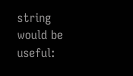string would be useful: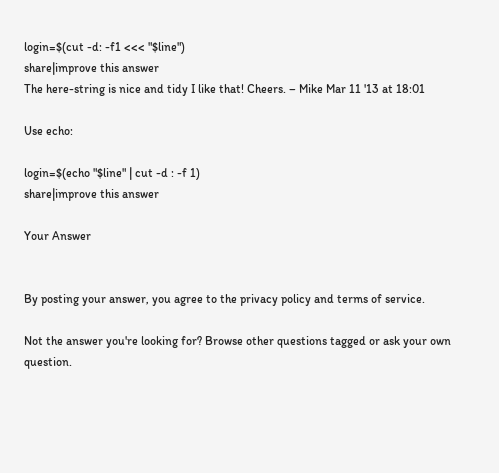login=$(cut -d: -f1 <<< "$line")
share|improve this answer
The here-string is nice and tidy I like that! Cheers. – Mike Mar 11 '13 at 18:01

Use echo:

login=$(echo "$line" | cut -d : -f 1)
share|improve this answer

Your Answer


By posting your answer, you agree to the privacy policy and terms of service.

Not the answer you're looking for? Browse other questions tagged or ask your own question.